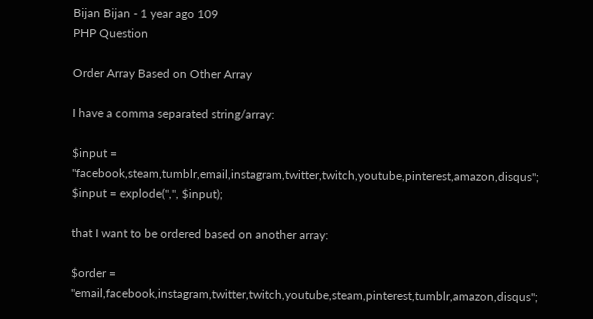Bijan Bijan - 1 year ago 109
PHP Question

Order Array Based on Other Array

I have a comma separated string/array:

$input = "facebook,steam,tumblr,email,instagram,twitter,twitch,youtube,pinterest,amazon,disqus";
$input = explode(",", $input);

that I want to be ordered based on another array:

$order = "email,facebook,instagram,twitter,twitch,youtube,steam,pinterest,tumblr,amazon,disqus";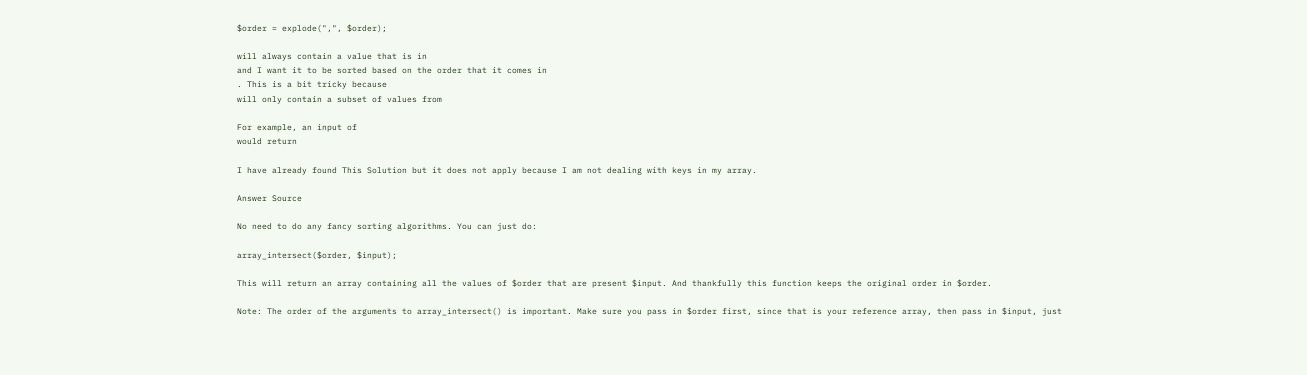$order = explode(",", $order);

will always contain a value that is in
and I want it to be sorted based on the order that it comes in
. This is a bit tricky because
will only contain a subset of values from

For example, an input of
would return

I have already found This Solution but it does not apply because I am not dealing with keys in my array.

Answer Source

No need to do any fancy sorting algorithms. You can just do:

array_intersect($order, $input);

This will return an array containing all the values of $order that are present $input. And thankfully this function keeps the original order in $order.

Note: The order of the arguments to array_intersect() is important. Make sure you pass in $order first, since that is your reference array, then pass in $input, just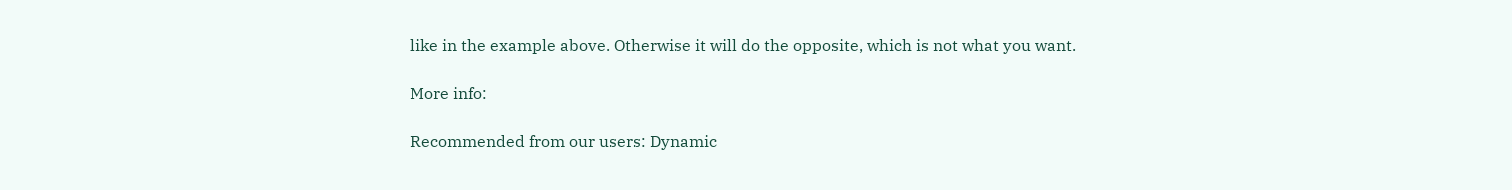like in the example above. Otherwise it will do the opposite, which is not what you want.

More info:

Recommended from our users: Dynamic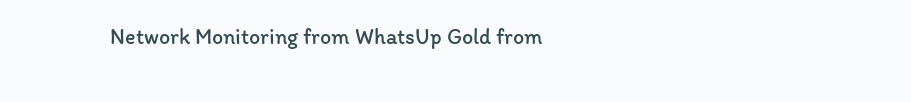Network Monitoring from WhatsUp Gold from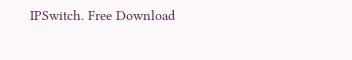IPSwitch. Free Download